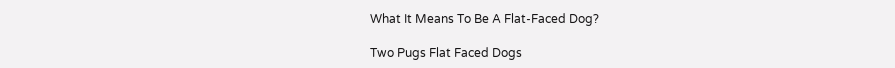What It Means To Be A Flat-Faced Dog?

Two Pugs Flat Faced Dogs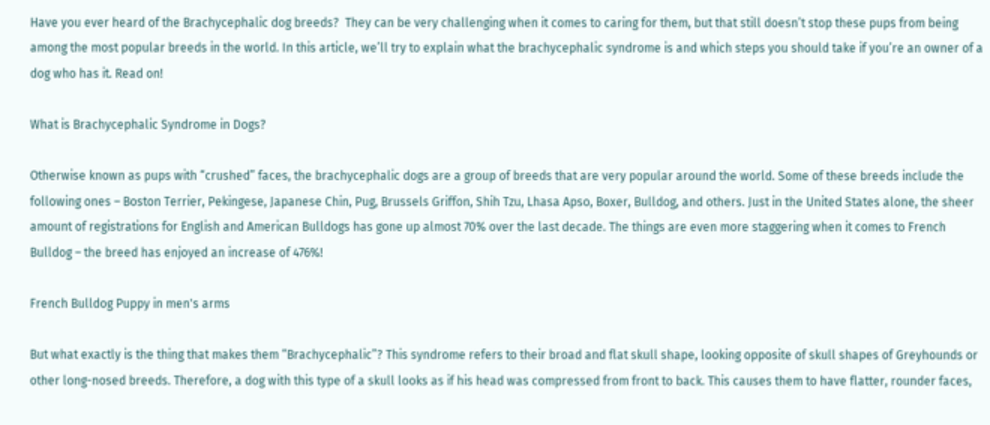Have you ever heard of the Brachycephalic dog breeds?  They can be very challenging when it comes to caring for them, but that still doesn’t stop these pups from being among the most popular breeds in the world. In this article, we’ll try to explain what the brachycephalic syndrome is and which steps you should take if you’re an owner of a dog who has it. Read on!

What is Brachycephalic Syndrome in Dogs?

Otherwise known as pups with “crushed” faces, the brachycephalic dogs are a group of breeds that are very popular around the world. Some of these breeds include the following ones – Boston Terrier, Pekingese, Japanese Chin, Pug, Brussels Griffon, Shih Tzu, Lhasa Apso, Boxer, Bulldog, and others. Just in the United States alone, the sheer amount of registrations for English and American Bulldogs has gone up almost 70% over the last decade. The things are even more staggering when it comes to French Bulldog – the breed has enjoyed an increase of 476%!

French Bulldog Puppy in men's arms

But what exactly is the thing that makes them “Brachycephalic”? This syndrome refers to their broad and flat skull shape, looking opposite of skull shapes of Greyhounds or other long-nosed breeds. Therefore, a dog with this type of a skull looks as if his head was compressed from front to back. This causes them to have flatter, rounder faces,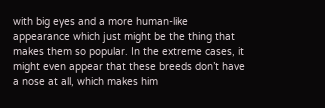with big eyes and a more human-like appearance which just might be the thing that makes them so popular. In the extreme cases, it might even appear that these breeds don’t have a nose at all, which makes him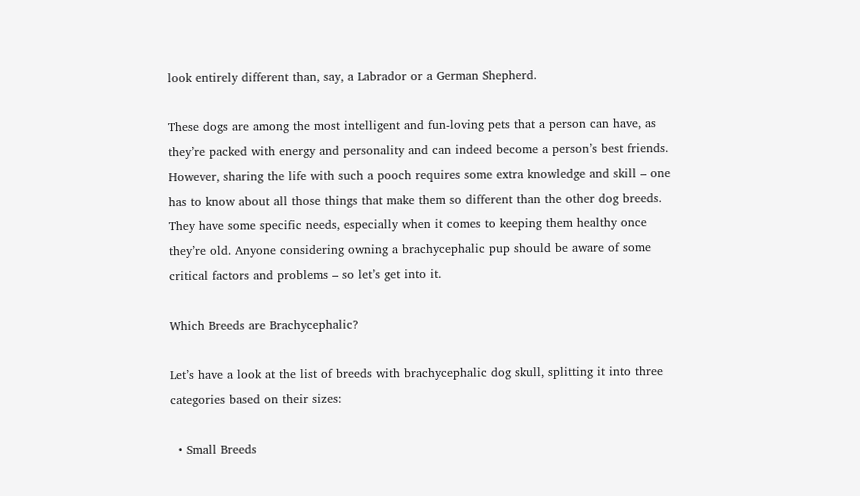look entirely different than, say, a Labrador or a German Shepherd.

These dogs are among the most intelligent and fun-loving pets that a person can have, as they’re packed with energy and personality and can indeed become a person’s best friends. However, sharing the life with such a pooch requires some extra knowledge and skill – one has to know about all those things that make them so different than the other dog breeds. They have some specific needs, especially when it comes to keeping them healthy once they’re old. Anyone considering owning a brachycephalic pup should be aware of some critical factors and problems – so let’s get into it.

Which Breeds are Brachycephalic?

Let’s have a look at the list of breeds with brachycephalic dog skull, splitting it into three categories based on their sizes:

  • Small Breeds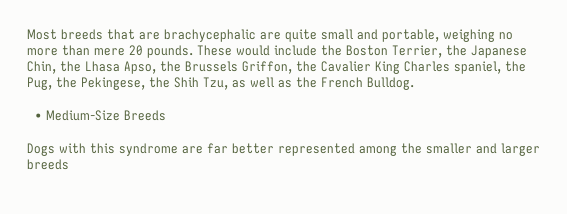Most breeds that are brachycephalic are quite small and portable, weighing no more than mere 20 pounds. These would include the Boston Terrier, the Japanese Chin, the Lhasa Apso, the Brussels Griffon, the Cavalier King Charles spaniel, the Pug, the Pekingese, the Shih Tzu, as well as the French Bulldog.

  • Medium-Size Breeds

Dogs with this syndrome are far better represented among the smaller and larger breeds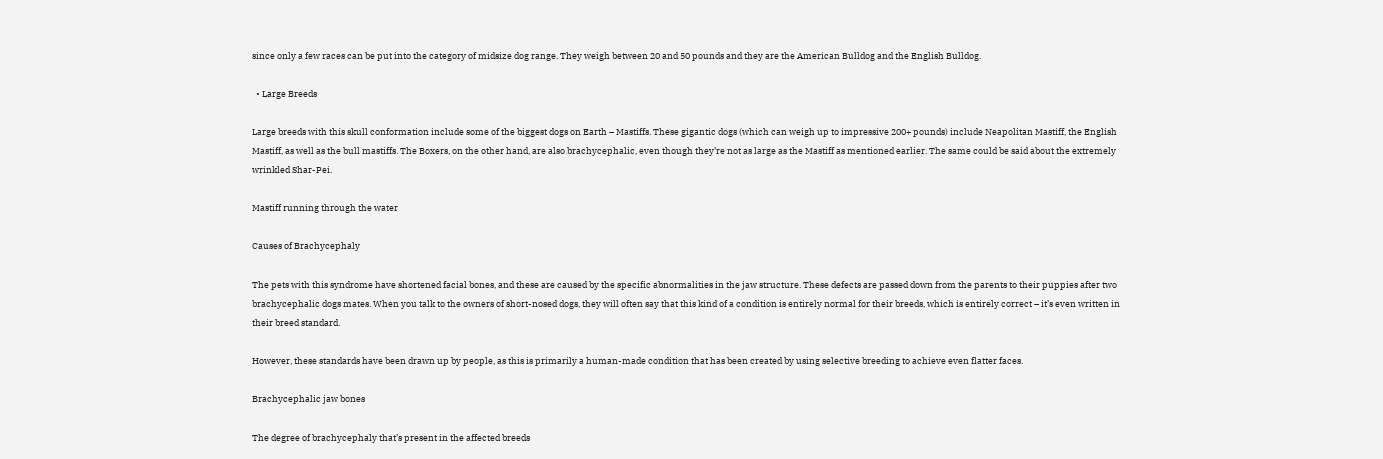since only a few races can be put into the category of midsize dog range. They weigh between 20 and 50 pounds and they are the American Bulldog and the English Bulldog.

  • Large Breeds

Large breeds with this skull conformation include some of the biggest dogs on Earth – Mastiffs. These gigantic dogs (which can weigh up to impressive 200+ pounds) include Neapolitan Mastiff, the English Mastiff, as well as the bull mastiffs. The Boxers, on the other hand, are also brachycephalic, even though they’re not as large as the Mastiff as mentioned earlier. The same could be said about the extremely wrinkled Shar-Pei.

Mastiff running through the water

Causes of Brachycephaly

The pets with this syndrome have shortened facial bones, and these are caused by the specific abnormalities in the jaw structure. These defects are passed down from the parents to their puppies after two brachycephalic dogs mates. When you talk to the owners of short-nosed dogs, they will often say that this kind of a condition is entirely normal for their breeds, which is entirely correct – it’s even written in their breed standard.

However, these standards have been drawn up by people, as this is primarily a human-made condition that has been created by using selective breeding to achieve even flatter faces.

Brachycephalic jaw bones

The degree of brachycephaly that’s present in the affected breeds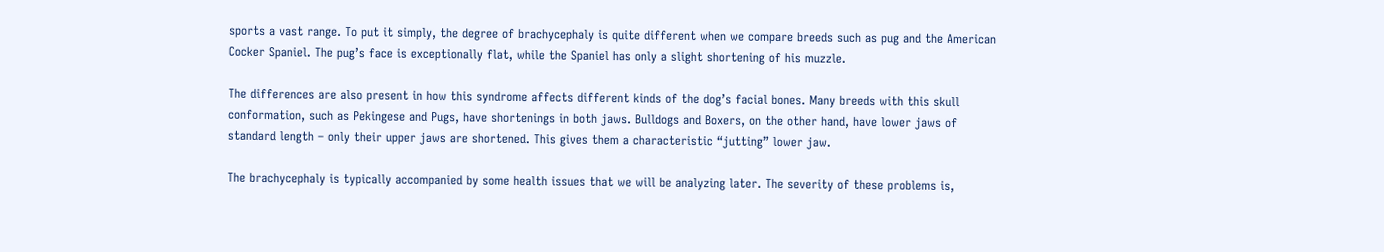sports a vast range. To put it simply, the degree of brachycephaly is quite different when we compare breeds such as pug and the American Cocker Spaniel. The pug’s face is exceptionally flat, while the Spaniel has only a slight shortening of his muzzle.

The differences are also present in how this syndrome affects different kinds of the dog’s facial bones. Many breeds with this skull conformation, such as Pekingese and Pugs, have shortenings in both jaws. Bulldogs and Boxers, on the other hand, have lower jaws of standard length – only their upper jaws are shortened. This gives them a characteristic “jutting” lower jaw.

The brachycephaly is typically accompanied by some health issues that we will be analyzing later. The severity of these problems is,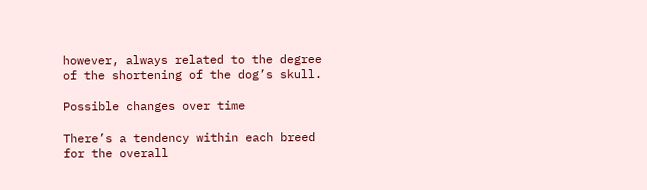however, always related to the degree of the shortening of the dog’s skull.

Possible changes over time

There’s a tendency within each breed for the overall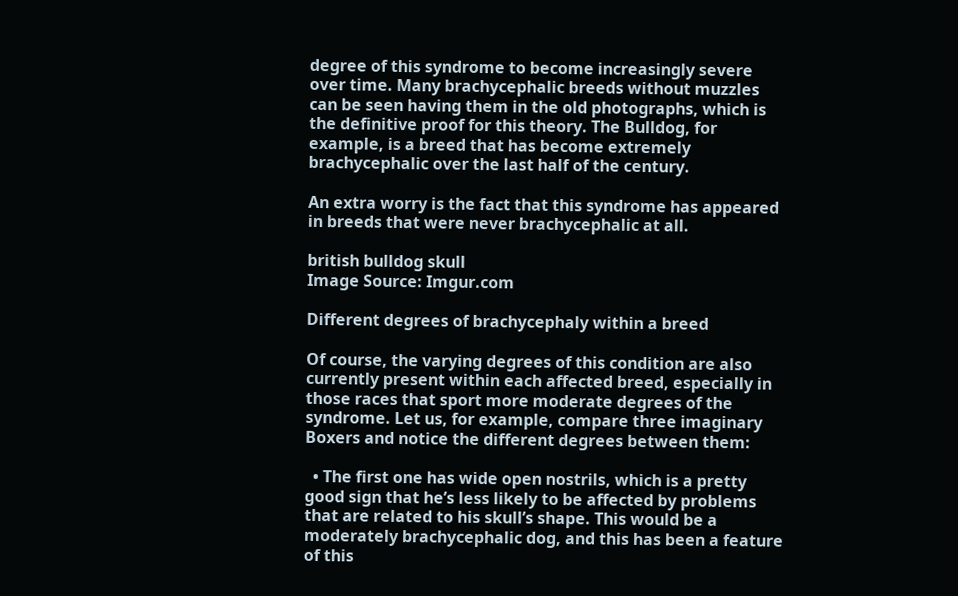degree of this syndrome to become increasingly severe over time. Many brachycephalic breeds without muzzles can be seen having them in the old photographs, which is the definitive proof for this theory. The Bulldog, for example, is a breed that has become extremely brachycephalic over the last half of the century.

An extra worry is the fact that this syndrome has appeared in breeds that were never brachycephalic at all.

british bulldog skull
Image Source: Imgur.com

Different degrees of brachycephaly within a breed

Of course, the varying degrees of this condition are also currently present within each affected breed, especially in those races that sport more moderate degrees of the syndrome. Let us, for example, compare three imaginary Boxers and notice the different degrees between them:

  • The first one has wide open nostrils, which is a pretty good sign that he’s less likely to be affected by problems that are related to his skull’s shape. This would be a moderately brachycephalic dog, and this has been a feature of this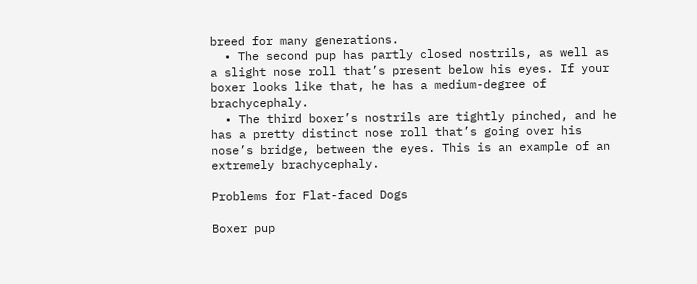breed for many generations.
  • The second pup has partly closed nostrils, as well as a slight nose roll that’s present below his eyes. If your boxer looks like that, he has a medium-degree of brachycephaly.
  • The third boxer’s nostrils are tightly pinched, and he has a pretty distinct nose roll that’s going over his nose’s bridge, between the eyes. This is an example of an extremely brachycephaly.

Problems for Flat-faced Dogs

Boxer pup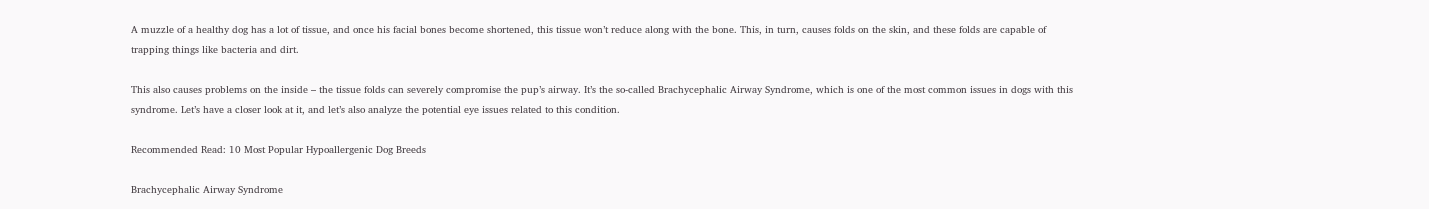A muzzle of a healthy dog has a lot of tissue, and once his facial bones become shortened, this tissue won’t reduce along with the bone. This, in turn, causes folds on the skin, and these folds are capable of trapping things like bacteria and dirt.

This also causes problems on the inside – the tissue folds can severely compromise the pup’s airway. It’s the so-called Brachycephalic Airway Syndrome, which is one of the most common issues in dogs with this syndrome. Let’s have a closer look at it, and let’s also analyze the potential eye issues related to this condition.

Recommended Read: 10 Most Popular Hypoallergenic Dog Breeds

Brachycephalic Airway Syndrome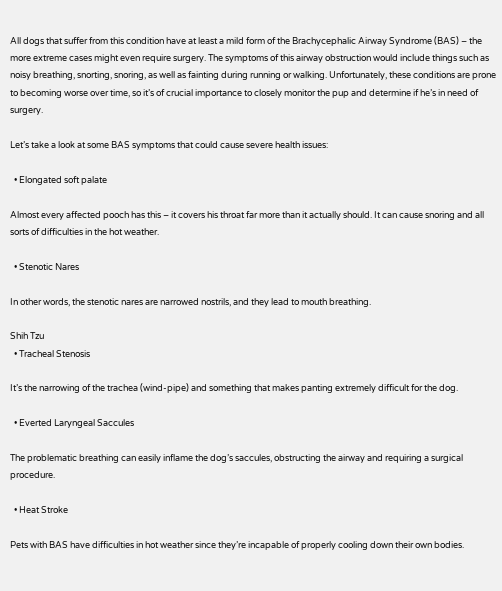All dogs that suffer from this condition have at least a mild form of the Brachycephalic Airway Syndrome (BAS) – the more extreme cases might even require surgery. The symptoms of this airway obstruction would include things such as noisy breathing, snorting, snoring, as well as fainting during running or walking. Unfortunately, these conditions are prone to becoming worse over time, so it’s of crucial importance to closely monitor the pup and determine if he’s in need of surgery.

Let’s take a look at some BAS symptoms that could cause severe health issues:

  • Elongated soft palate

Almost every affected pooch has this – it covers his throat far more than it actually should. It can cause snoring and all sorts of difficulties in the hot weather.

  • Stenotic Nares

In other words, the stenotic nares are narrowed nostrils, and they lead to mouth breathing.

Shih Tzu
  • Tracheal Stenosis

It’s the narrowing of the trachea (wind-pipe) and something that makes panting extremely difficult for the dog.

  • Everted Laryngeal Saccules

The problematic breathing can easily inflame the dog’s saccules, obstructing the airway and requiring a surgical procedure.

  • Heat Stroke

Pets with BAS have difficulties in hot weather since they’re incapable of properly cooling down their own bodies.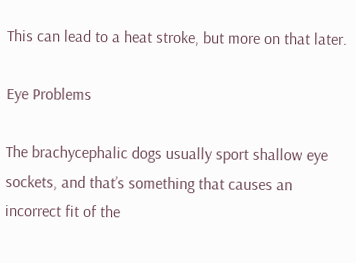This can lead to a heat stroke, but more on that later.

Eye Problems

The brachycephalic dogs usually sport shallow eye sockets, and that’s something that causes an incorrect fit of the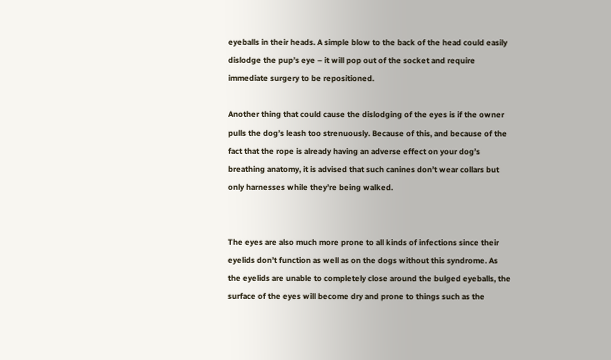eyeballs in their heads. A simple blow to the back of the head could easily dislodge the pup’s eye – it will pop out of the socket and require immediate surgery to be repositioned.

Another thing that could cause the dislodging of the eyes is if the owner pulls the dog’s leash too strenuously. Because of this, and because of the fact that the rope is already having an adverse effect on your dog’s breathing anatomy, it is advised that such canines don’t wear collars but only harnesses while they’re being walked.


The eyes are also much more prone to all kinds of infections since their eyelids don’t function as well as on the dogs without this syndrome. As the eyelids are unable to completely close around the bulged eyeballs, the surface of the eyes will become dry and prone to things such as the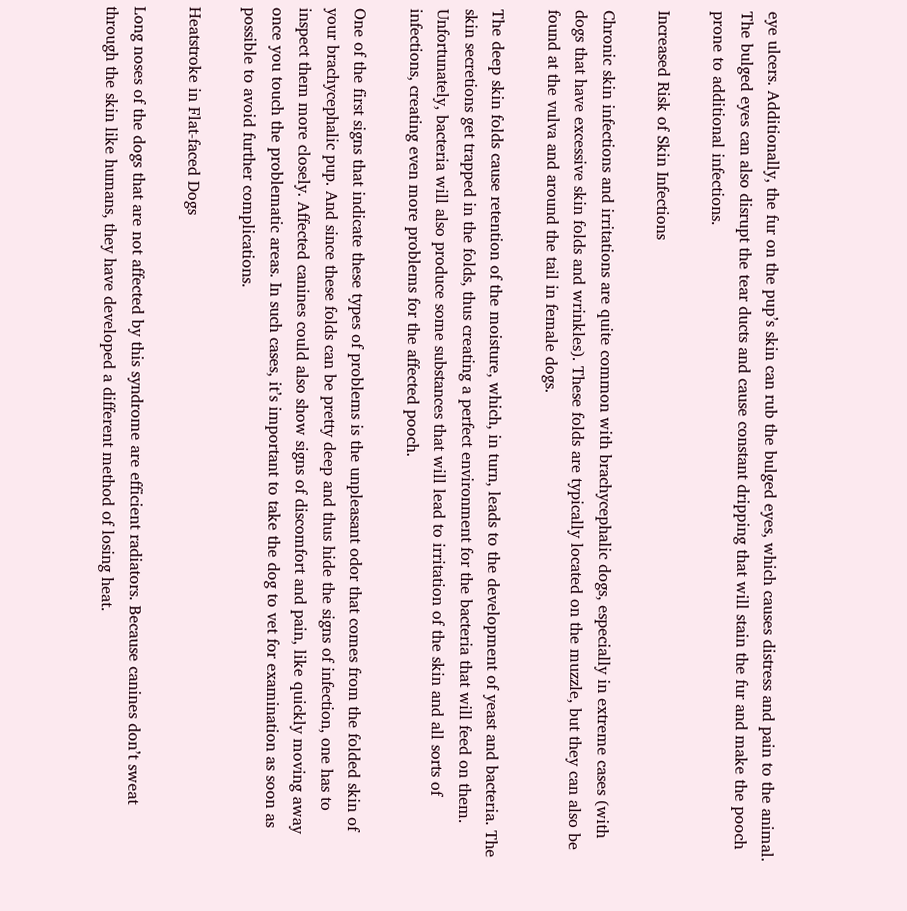eye ulcers. Additionally, the fur on the pup’s skin can rub the bulged eyes, which causes distress and pain to the animal. The bulged eyes can also disrupt the tear ducts and cause constant dripping that will stain the fur and make the pooch prone to additional infections.

Increased Risk of Skin Infections

Chronic skin infections and irritations are quite common with brachycephalic dogs, especially in extreme cases (with dogs that have excessive skin folds and wrinkles). These folds are typically located on the muzzle, but they can also be found at the vulva and around the tail in female dogs.

The deep skin folds cause retention of the moisture, which, in turn, leads to the development of yeast and bacteria. The skin secretions get trapped in the folds, thus creating a perfect environment for the bacteria that will feed on them. Unfortunately, bacteria will also produce some substances that will lead to irritation of the skin and all sorts of infections, creating even more problems for the affected pooch.

One of the first signs that indicate these types of problems is the unpleasant odor that comes from the folded skin of your brachycephalic pup. And since these folds can be pretty deep and thus hide the signs of infection, one has to inspect them more closely. Affected canines could also show signs of discomfort and pain, like quickly moving away once you touch the problematic areas. In such cases, it’s important to take the dog to vet for examination as soon as possible to avoid further complications.

Heatstroke in Flat-faced Dogs

Long noses of the dogs that are not affected by this syndrome are efficient radiators. Because canines don’t sweat through the skin like humans, they have developed a different method of losing heat.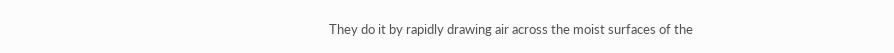They do it by rapidly drawing air across the moist surfaces of the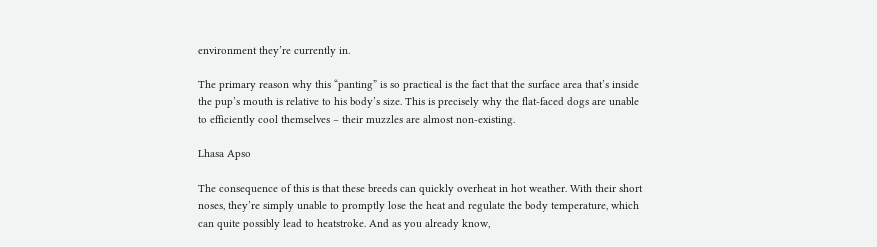environment they’re currently in.

The primary reason why this “panting” is so practical is the fact that the surface area that’s inside the pup’s mouth is relative to his body’s size. This is precisely why the flat-faced dogs are unable to efficiently cool themselves – their muzzles are almost non-existing.

Lhasa Apso

The consequence of this is that these breeds can quickly overheat in hot weather. With their short noses, they’re simply unable to promptly lose the heat and regulate the body temperature, which can quite possibly lead to heatstroke. And as you already know,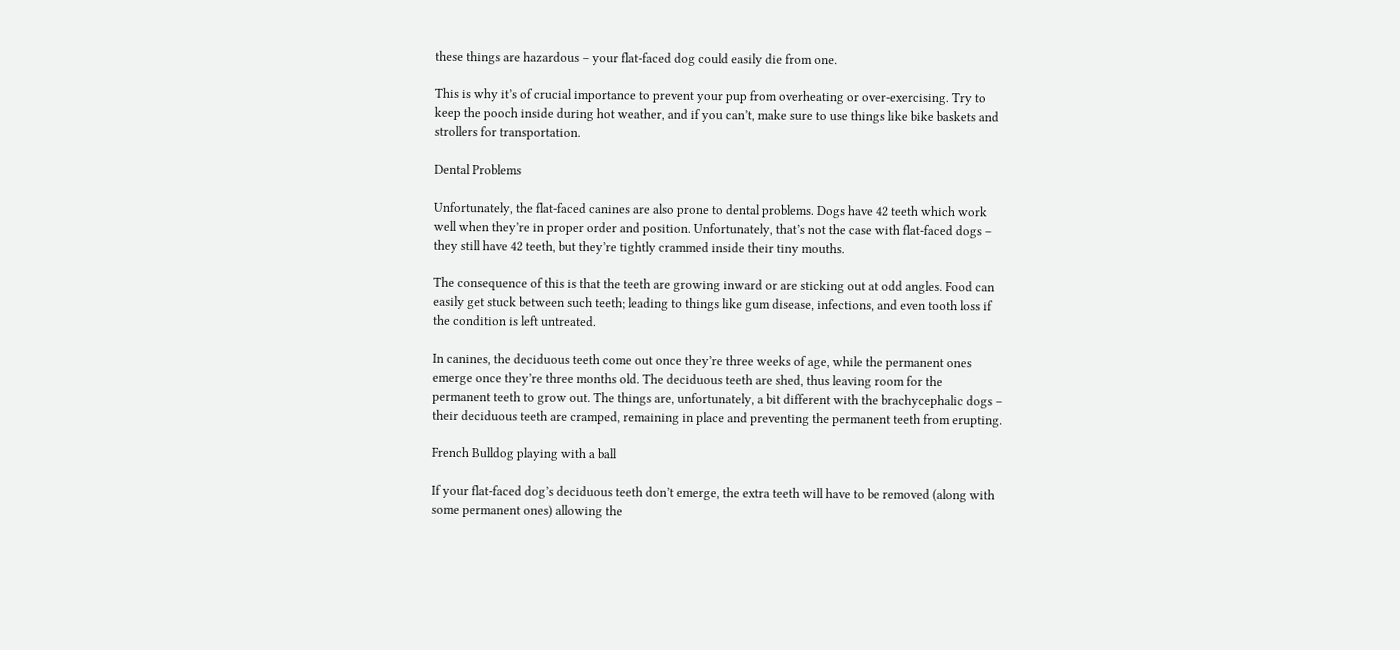these things are hazardous – your flat-faced dog could easily die from one.

This is why it’s of crucial importance to prevent your pup from overheating or over-exercising. Try to keep the pooch inside during hot weather, and if you can’t, make sure to use things like bike baskets and strollers for transportation.

Dental Problems

Unfortunately, the flat-faced canines are also prone to dental problems. Dogs have 42 teeth which work well when they’re in proper order and position. Unfortunately, that’s not the case with flat-faced dogs – they still have 42 teeth, but they’re tightly crammed inside their tiny mouths.

The consequence of this is that the teeth are growing inward or are sticking out at odd angles. Food can easily get stuck between such teeth; leading to things like gum disease, infections, and even tooth loss if the condition is left untreated.

In canines, the deciduous teeth come out once they’re three weeks of age, while the permanent ones emerge once they’re three months old. The deciduous teeth are shed, thus leaving room for the permanent teeth to grow out. The things are, unfortunately, a bit different with the brachycephalic dogs – their deciduous teeth are cramped, remaining in place and preventing the permanent teeth from erupting.

French Bulldog playing with a ball

If your flat-faced dog’s deciduous teeth don’t emerge, the extra teeth will have to be removed (along with some permanent ones) allowing the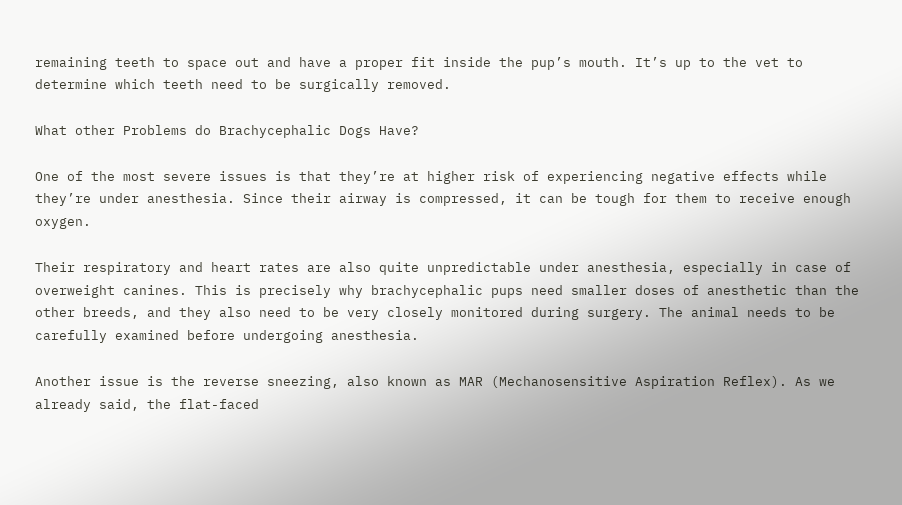remaining teeth to space out and have a proper fit inside the pup’s mouth. It’s up to the vet to determine which teeth need to be surgically removed.

What other Problems do Brachycephalic Dogs Have?

One of the most severe issues is that they’re at higher risk of experiencing negative effects while they’re under anesthesia. Since their airway is compressed, it can be tough for them to receive enough oxygen.

Their respiratory and heart rates are also quite unpredictable under anesthesia, especially in case of overweight canines. This is precisely why brachycephalic pups need smaller doses of anesthetic than the other breeds, and they also need to be very closely monitored during surgery. The animal needs to be carefully examined before undergoing anesthesia.

Another issue is the reverse sneezing, also known as MAR (Mechanosensitive Aspiration Reflex). As we already said, the flat-faced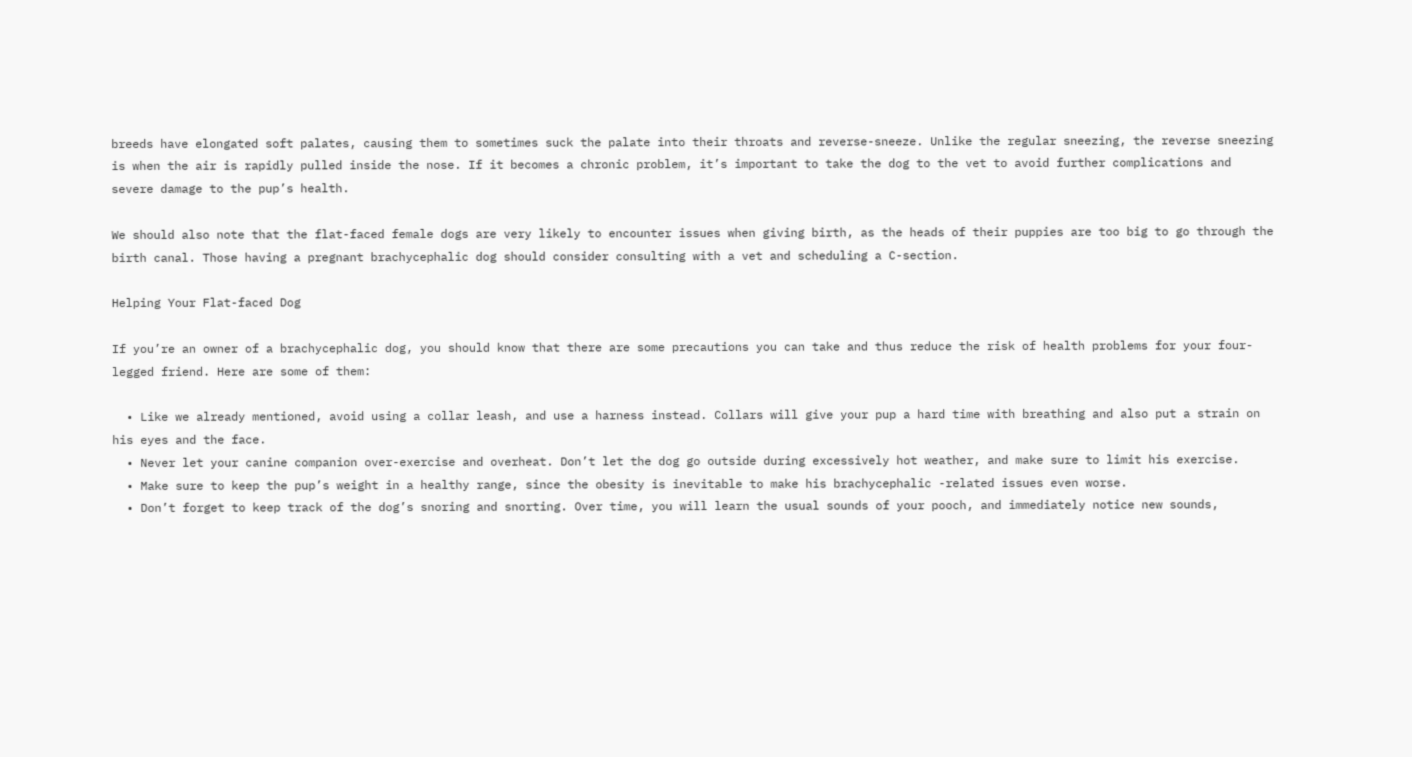breeds have elongated soft palates, causing them to sometimes suck the palate into their throats and reverse-sneeze. Unlike the regular sneezing, the reverse sneezing is when the air is rapidly pulled inside the nose. If it becomes a chronic problem, it’s important to take the dog to the vet to avoid further complications and severe damage to the pup’s health.

We should also note that the flat-faced female dogs are very likely to encounter issues when giving birth, as the heads of their puppies are too big to go through the birth canal. Those having a pregnant brachycephalic dog should consider consulting with a vet and scheduling a C-section.

Helping Your Flat-faced Dog

If you’re an owner of a brachycephalic dog, you should know that there are some precautions you can take and thus reduce the risk of health problems for your four-legged friend. Here are some of them:

  • Like we already mentioned, avoid using a collar leash, and use a harness instead. Collars will give your pup a hard time with breathing and also put a strain on his eyes and the face.
  • Never let your canine companion over-exercise and overheat. Don’t let the dog go outside during excessively hot weather, and make sure to limit his exercise.
  • Make sure to keep the pup’s weight in a healthy range, since the obesity is inevitable to make his brachycephalic -related issues even worse.
  • Don’t forget to keep track of the dog’s snoring and snorting. Over time, you will learn the usual sounds of your pooch, and immediately notice new sounds,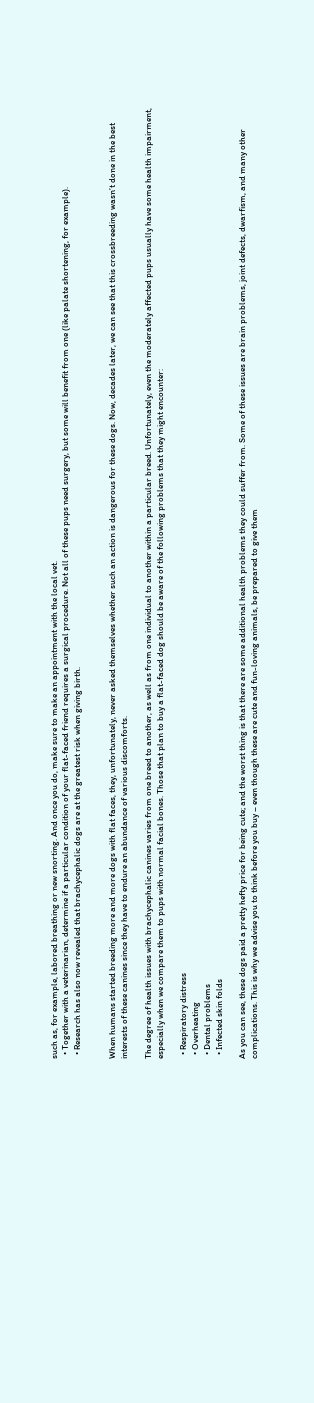such as, for example, labored breathing or new snorting. And once you do, make sure to make an appointment with the local vet.
  • Together with a veterinarian, determine if a particular condition of your flat-faced friend requires a surgical procedure. Not all of these pups need surgery, but some will benefit from one (like palate shortening, for example).
  • Research has also now revealed that brachycephalic dogs are at the greatest risk when giving birth.


When humans started breeding more and more dogs with flat faces, they, unfortunately, never asked themselves whether such an action is dangerous for these dogs. Now, decades later, we can see that this crossbreeding wasn’t done in the best interests of these canines since they have to endure an abundance of various discomforts.

The degree of health issues with brachycephalic canines varies from one breed to another, as well as from one individual to another within a particular breed. Unfortunately, even the moderately affected pups usually have some health impairment, especially when we compare them to pups with normal facial bones. Those that plan to buy a flat-faced dog should be aware of the following problems that they might encounter:

  • Respiratory distress
  • Overheating
  • Dental problems
  • Infected skin folds

As you can see, these dogs paid a pretty hefty price for being cute; and the worst thing is that there are some additional health problems they could suffer from. Some of these issues are brain problems, joint defects, dwarfism, and many other complications. This is why we advise you to think before you buy – even though these are cute and fun-loving animals, be prepared to give them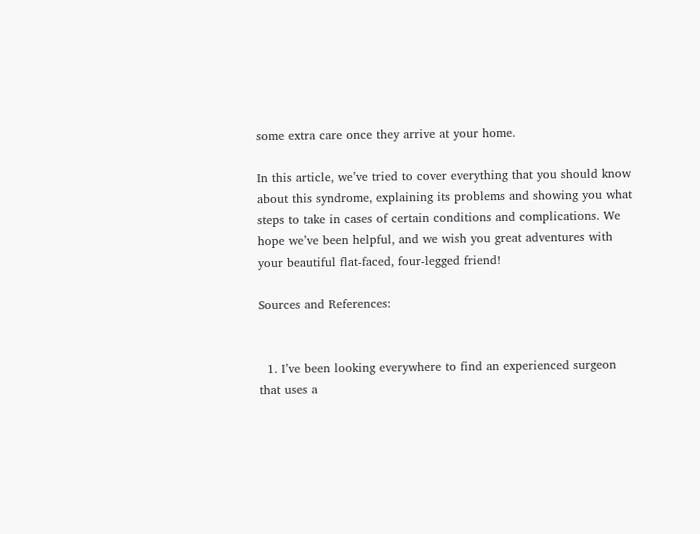some extra care once they arrive at your home.

In this article, we’ve tried to cover everything that you should know about this syndrome, explaining its problems and showing you what steps to take in cases of certain conditions and complications. We hope we’ve been helpful, and we wish you great adventures with your beautiful flat-faced, four-legged friend!

Sources and References:


  1. I’ve been looking everywhere to find an experienced surgeon that uses a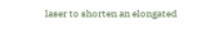laser to shorten an elongated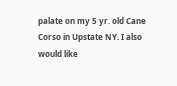palate on my 5 yr. old Cane Corso in Upstate NY. I also would like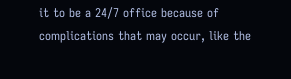it to be a 24/7 office because of complications that may occur, like the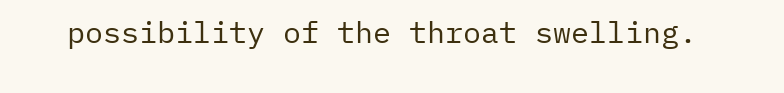possibility of the throat swelling.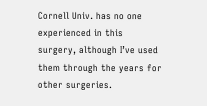Cornell Univ. has no one experienced in this surgery, although I’ve used them through the years for other surgeries.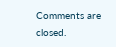Comments are closed.